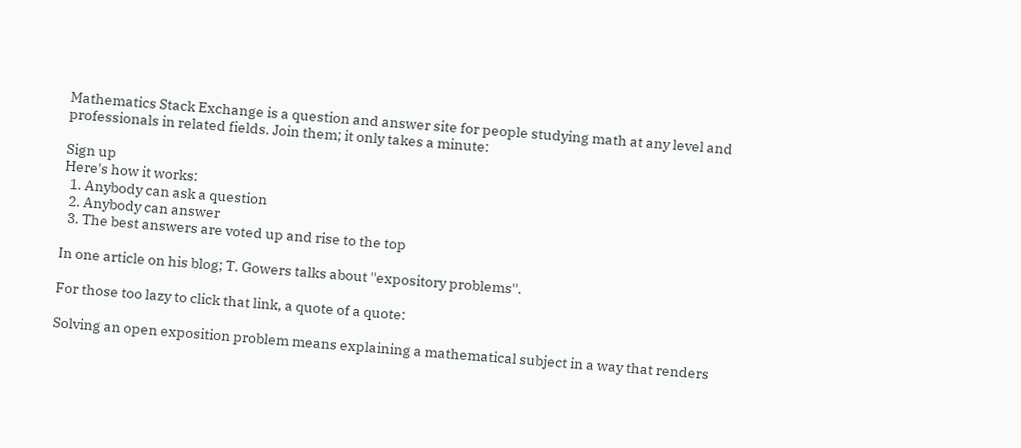Mathematics Stack Exchange is a question and answer site for people studying math at any level and professionals in related fields. Join them; it only takes a minute:

Sign up
Here's how it works:
  1. Anybody can ask a question
  2. Anybody can answer
  3. The best answers are voted up and rise to the top

In one article on his blog; T. Gowers talks about ''expository problems''.

For those too lazy to click that link, a quote of a quote:

Solving an open exposition problem means explaining a mathematical subject in a way that renders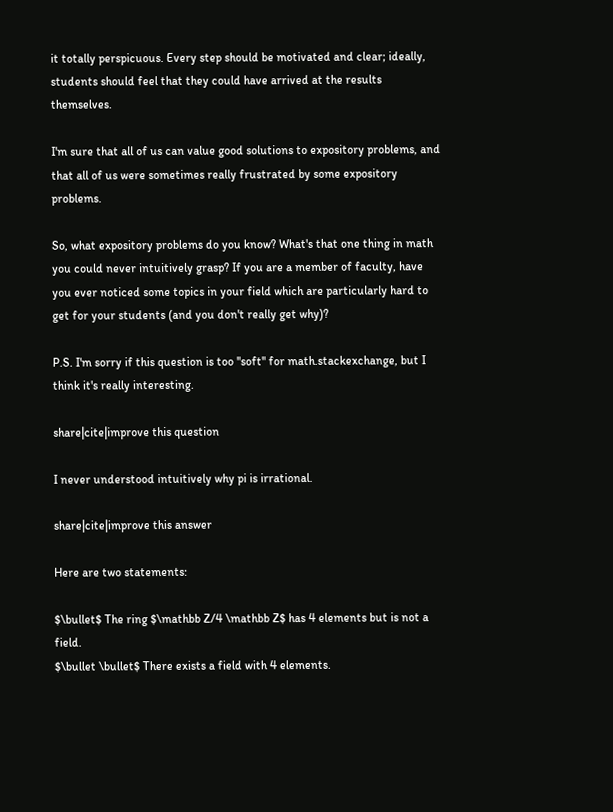it totally perspicuous. Every step should be motivated and clear; ideally, students should feel that they could have arrived at the results themselves.

I'm sure that all of us can value good solutions to expository problems, and that all of us were sometimes really frustrated by some expository problems.

So, what expository problems do you know? What's that one thing in math you could never intuitively grasp? If you are a member of faculty, have you ever noticed some topics in your field which are particularly hard to get for your students (and you don't really get why)?

P.S. I'm sorry if this question is too ''soft'' for math.stackexchange, but I think it's really interesting.

share|cite|improve this question

I never understood intuitively why pi is irrational.

share|cite|improve this answer

Here are two statements:

$\bullet$ The ring $\mathbb Z/4 \mathbb Z$ has 4 elements but is not a field.
$\bullet \bullet$ There exists a field with 4 elements.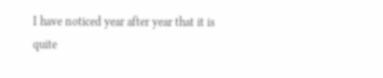I have noticed year after year that it is quite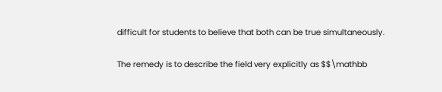difficult for students to believe that both can be true simultaneously.

The remedy is to describe the field very explicitly as $$\mathbb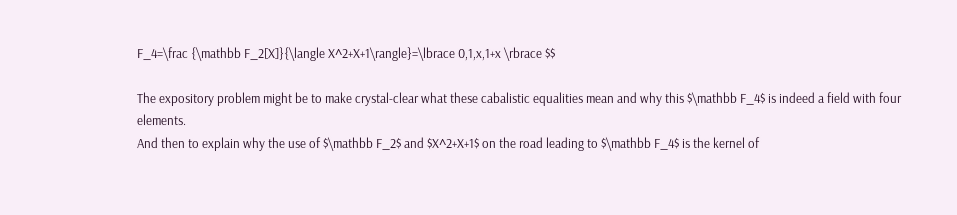F_4=\frac {\mathbb F_2[X]}{\langle X^2+X+1\rangle}=\lbrace 0,1,x,1+x \rbrace $$

The expository problem might be to make crystal-clear what these cabalistic equalities mean and why this $\mathbb F_4$ is indeed a field with four elements.
And then to explain why the use of $\mathbb F_2$ and $X^2+X+1$ on the road leading to $\mathbb F_4$ is the kernel of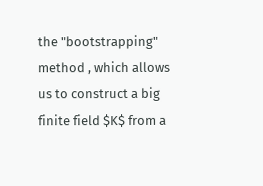the "bootstrapping" method , which allows us to construct a big finite field $K$ from a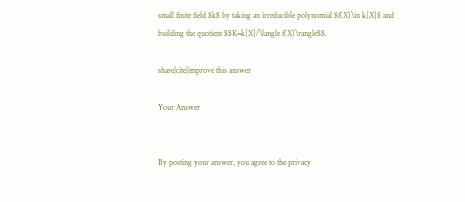small finite field $k$ by taking an irreducible polynomial $f(X)\in k[X]$ and building the quotient $$K=k[X]/\langle f(X)\rangle$$.

share|cite|improve this answer

Your Answer


By posting your answer, you agree to the privacy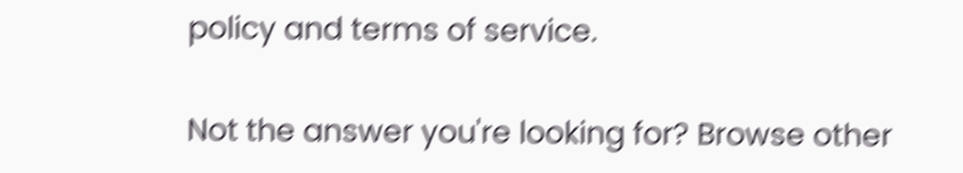policy and terms of service.

Not the answer you're looking for? Browse other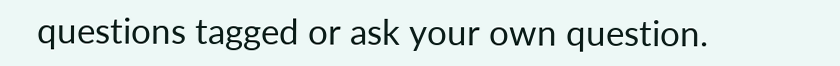questions tagged or ask your own question.